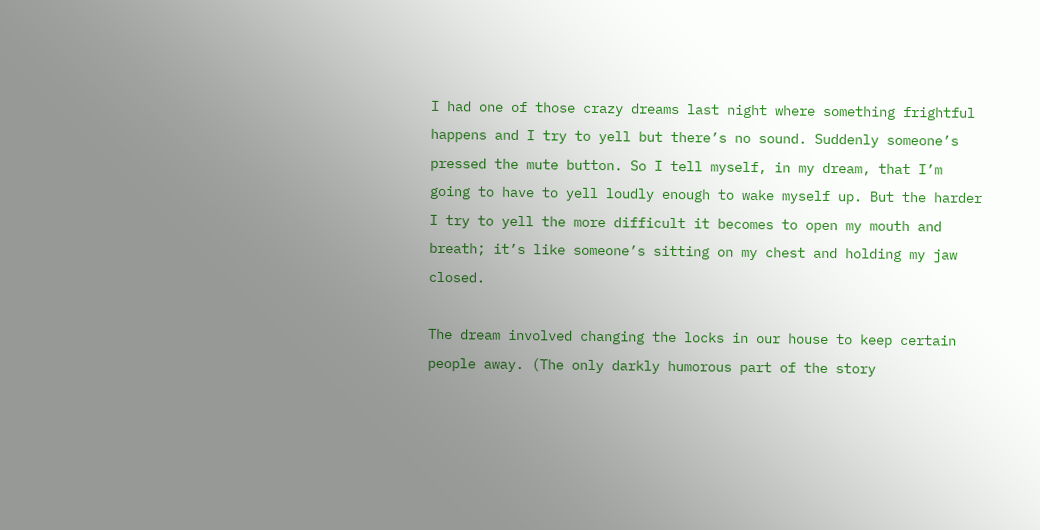I had one of those crazy dreams last night where something frightful happens and I try to yell but there’s no sound. Suddenly someone’s pressed the mute button. So I tell myself, in my dream, that I’m going to have to yell loudly enough to wake myself up. But the harder I try to yell the more difficult it becomes to open my mouth and breath; it’s like someone’s sitting on my chest and holding my jaw closed.

The dream involved changing the locks in our house to keep certain people away. (The only darkly humorous part of the story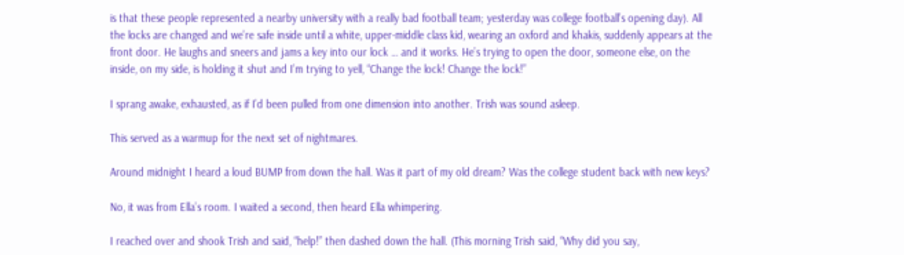is that these people represented a nearby university with a really bad football team; yesterday was college football’s opening day). All the locks are changed and we’re safe inside until a white, upper-middle class kid, wearing an oxford and khakis, suddenly appears at the front door. He laughs and sneers and jams a key into our lock … and it works. He’s trying to open the door, someone else, on the inside, on my side, is holding it shut and I’m trying to yell, “Change the lock! Change the lock!”

I sprang awake, exhausted, as if I’d been pulled from one dimension into another. Trish was sound asleep.

This served as a warmup for the next set of nightmares.

Around midnight I heard a loud BUMP from down the hall. Was it part of my old dream? Was the college student back with new keys?

No, it was from Ella’s room. I waited a second, then heard Ella whimpering.

I reached over and shook Trish and said, “help!” then dashed down the hall. (This morning Trish said, “Why did you say,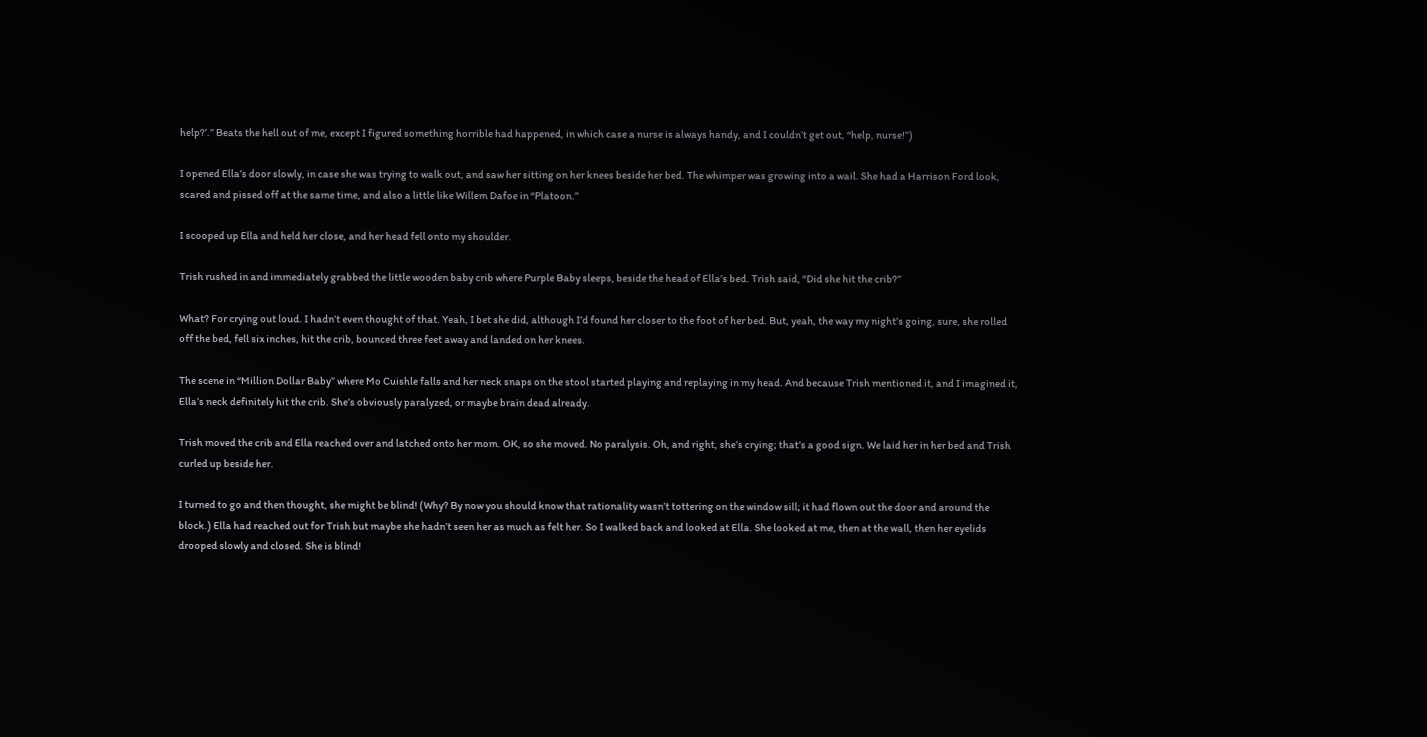help?’.” Beats the hell out of me, except I figured something horrible had happened, in which case a nurse is always handy, and I couldn’t get out, “help, nurse!”)

I opened Ella’s door slowly, in case she was trying to walk out, and saw her sitting on her knees beside her bed. The whimper was growing into a wail. She had a Harrison Ford look, scared and pissed off at the same time, and also a little like Willem Dafoe in “Platoon.”

I scooped up Ella and held her close, and her head fell onto my shoulder.

Trish rushed in and immediately grabbed the little wooden baby crib where Purple Baby sleeps, beside the head of Ella’s bed. Trish said, “Did she hit the crib?”

What? For crying out loud. I hadn’t even thought of that. Yeah, I bet she did, although I’d found her closer to the foot of her bed. But, yeah, the way my night’s going, sure, she rolled off the bed, fell six inches, hit the crib, bounced three feet away and landed on her knees.

The scene in “Million Dollar Baby” where Mo Cuishle falls and her neck snaps on the stool started playing and replaying in my head. And because Trish mentioned it, and I imagined it, Ella’s neck definitely hit the crib. She’s obviously paralyzed, or maybe brain dead already.

Trish moved the crib and Ella reached over and latched onto her mom. OK, so she moved. No paralysis. Oh, and right, she’s crying; that’s a good sign. We laid her in her bed and Trish curled up beside her.

I turned to go and then thought, she might be blind! (Why? By now you should know that rationality wasn’t tottering on the window sill; it had flown out the door and around the block.) Ella had reached out for Trish but maybe she hadn’t seen her as much as felt her. So I walked back and looked at Ella. She looked at me, then at the wall, then her eyelids drooped slowly and closed. She is blind!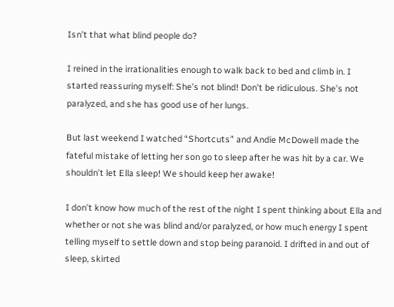Isn’t that what blind people do?

I reined in the irrationalities enough to walk back to bed and climb in. I started reassuring myself: She’s not blind! Don’t be ridiculous. She’s not paralyzed, and she has good use of her lungs.

But last weekend I watched “Shortcuts” and Andie McDowell made the fateful mistake of letting her son go to sleep after he was hit by a car. We shouldn’t let Ella sleep! We should keep her awake!

I don’t know how much of the rest of the night I spent thinking about Ella and whether or not she was blind and/or paralyzed, or how much energy I spent telling myself to settle down and stop being paranoid. I drifted in and out of sleep, skirted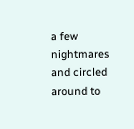a few nightmares and circled around to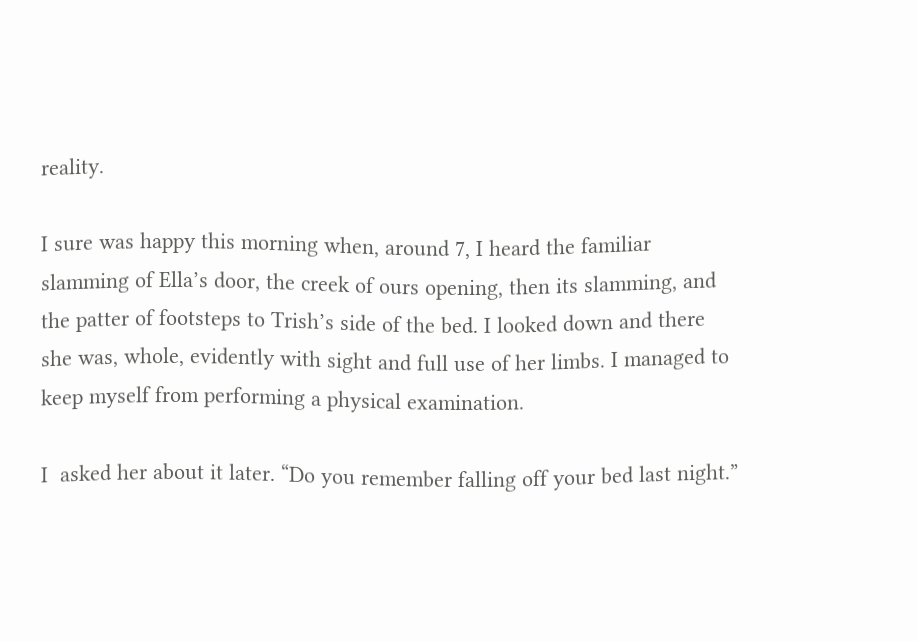reality.

I sure was happy this morning when, around 7, I heard the familiar slamming of Ella’s door, the creek of ours opening, then its slamming, and the patter of footsteps to Trish’s side of the bed. I looked down and there she was, whole, evidently with sight and full use of her limbs. I managed to keep myself from performing a physical examination.

I  asked her about it later. “Do you remember falling off your bed last night.”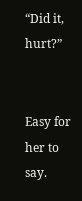“Did it, hurt?”


Easy for her to say.